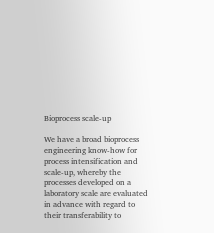Bioprocess scale-up

We have a broad bioprocess engineering know-how for process intensification and scale-up, whereby the processes developed on a laboratory scale are evaluated in advance with regard to their transferability to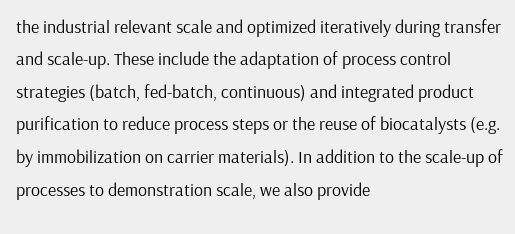the industrial relevant scale and optimized iteratively during transfer and scale-up. These include the adaptation of process control strategies (batch, fed-batch, continuous) and integrated product purification to reduce process steps or the reuse of biocatalysts (e.g. by immobilization on carrier materials). In addition to the scale-up of processes to demonstration scale, we also provide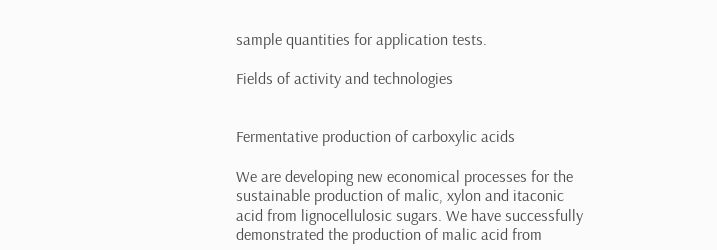sample quantities for application tests.

Fields of activity and technologies


Fermentative production of carboxylic acids

We are developing new economical processes for the sustainable production of malic, xylon and itaconic acid from lignocellulosic sugars. We have successfully demonstrated the production of malic acid from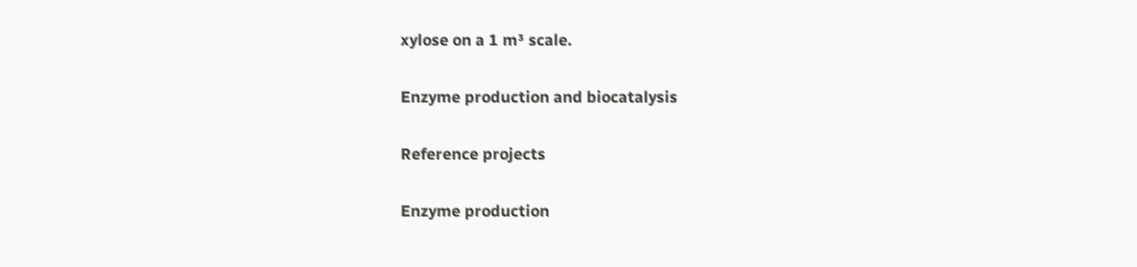xylose on a 1 m³ scale.

Enzyme production and biocatalysis

Reference projects

Enzyme production